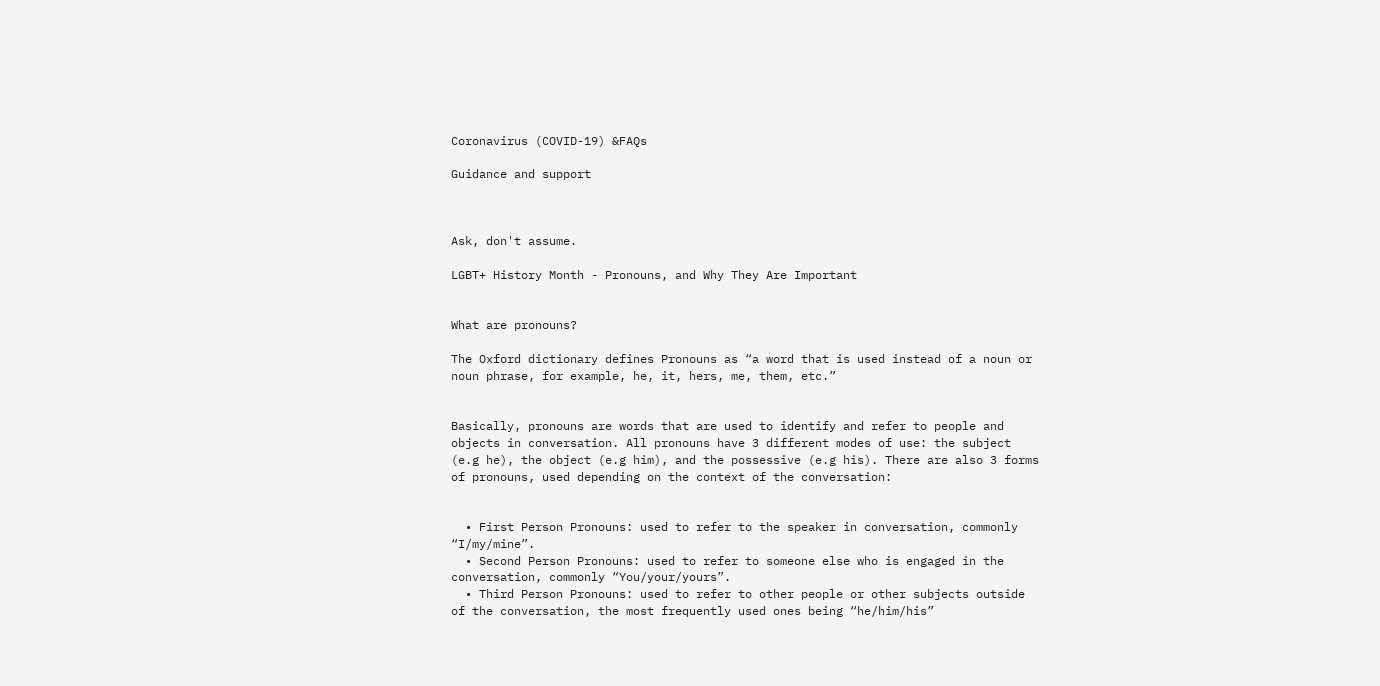Coronavirus (COVID-19) &FAQs

Guidance and support



Ask, don't assume.

LGBT+ History Month - Pronouns, and Why They Are Important


What are pronouns?

The Oxford dictionary defines Pronouns as “a word that is used instead of a noun or noun phrase, for example, he, it, hers, me, them, etc.”


Basically, pronouns are words that are used to identify and refer to people and objects in conversation. All pronouns have 3 different modes of use: the subject (e.g he), the object (e.g him), and the possessive (e.g his). There are also 3 forms of pronouns, used depending on the context of the conversation:


  • First Person Pronouns: used to refer to the speaker in conversation, commonly “I/my/mine”.
  • Second Person Pronouns: used to refer to someone else who is engaged in the conversation, commonly “You/your/yours”.
  • Third Person Pronouns: used to refer to other people or other subjects outside of the conversation, the most frequently used ones being “he/him/his”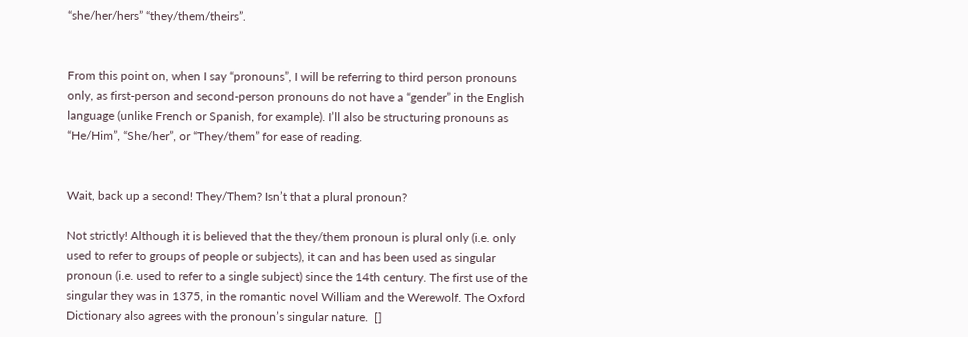“she/her/hers” “they/them/theirs”.


From this point on, when I say “pronouns”, I will be referring to third person pronouns only, as first-person and second-person pronouns do not have a “gender” in the English language (unlike French or Spanish, for example). I’ll also be structuring pronouns as “He/Him”, “She/her”, or “They/them” for ease of reading.


Wait, back up a second! They/Them? Isn’t that a plural pronoun?

Not strictly! Although it is believed that the they/them pronoun is plural only (i.e. only used to refer to groups of people or subjects), it can and has been used as singular pronoun (i.e. used to refer to a single subject) since the 14th century. The first use of the singular they was in 1375, in the romantic novel William and the Werewolf. The Oxford Dictionary also agrees with the pronoun’s singular nature.  []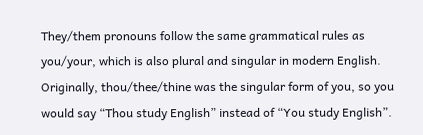They/them pronouns follow the same grammatical rules as you/your, which is also plural and singular in modern English. Originally, thou/thee/thine was the singular form of you, so you would say “Thou study English” instead of “You study English”.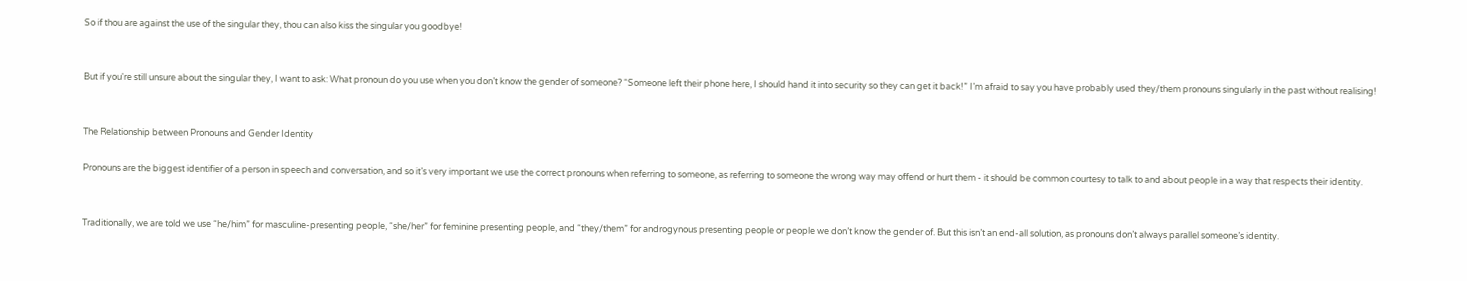So if thou are against the use of the singular they, thou can also kiss the singular you goodbye!


But if you're still unsure about the singular they, I want to ask: What pronoun do you use when you don’t know the gender of someone? “Someone left their phone here, I should hand it into security so they can get it back!” I’m afraid to say you have probably used they/them pronouns singularly in the past without realising!


The Relationship between Pronouns and Gender Identity

Pronouns are the biggest identifier of a person in speech and conversation, and so it’s very important we use the correct pronouns when referring to someone, as referring to someone the wrong way may offend or hurt them - it should be common courtesy to talk to and about people in a way that respects their identity.


Traditionally, we are told we use “he/him” for masculine-presenting people, “she/her” for feminine presenting people, and “they/them” for androgynous presenting people or people we don’t know the gender of. But this isn’t an end-all solution, as pronouns don’t always parallel someone’s identity.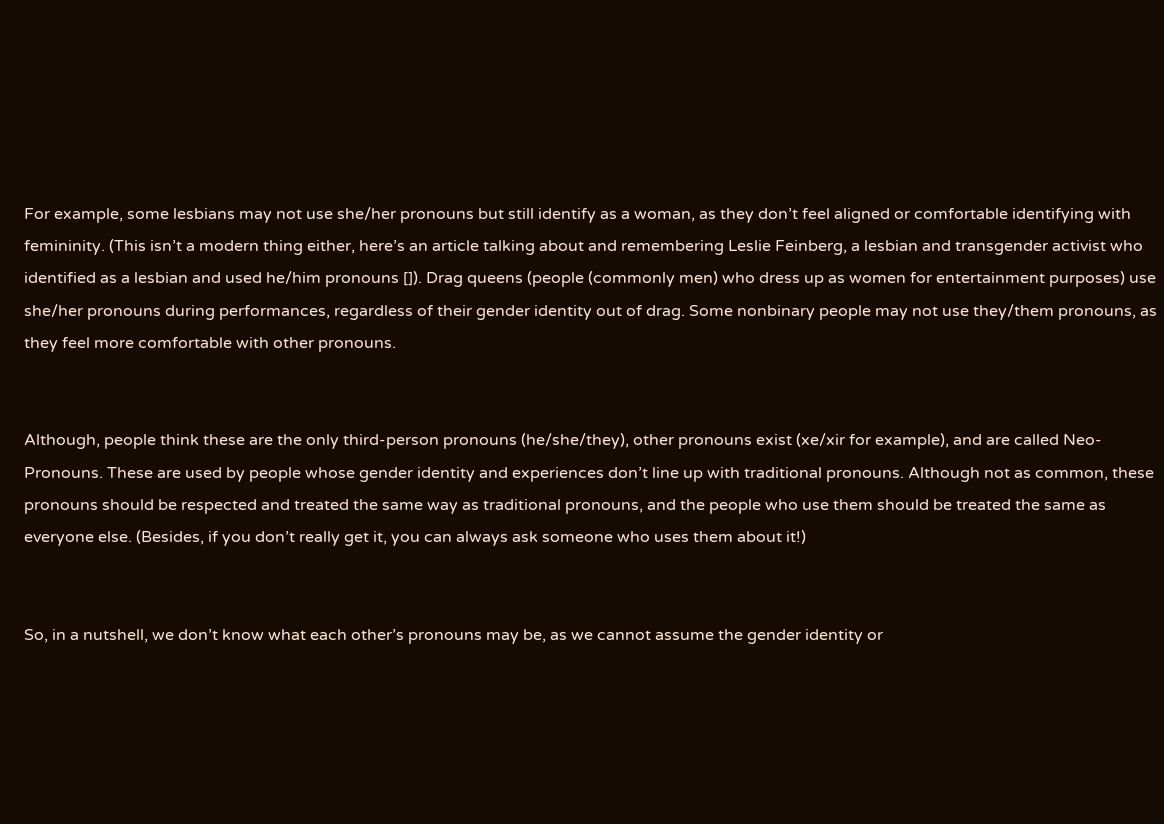For example, some lesbians may not use she/her pronouns but still identify as a woman, as they don’t feel aligned or comfortable identifying with femininity. (This isn’t a modern thing either, here’s an article talking about and remembering Leslie Feinberg, a lesbian and transgender activist who identified as a lesbian and used he/him pronouns []). Drag queens (people (commonly men) who dress up as women for entertainment purposes) use she/her pronouns during performances, regardless of their gender identity out of drag. Some nonbinary people may not use they/them pronouns, as they feel more comfortable with other pronouns.


Although, people think these are the only third-person pronouns (he/she/they), other pronouns exist (xe/xir for example), and are called Neo-Pronouns. These are used by people whose gender identity and experiences don’t line up with traditional pronouns. Although not as common, these pronouns should be respected and treated the same way as traditional pronouns, and the people who use them should be treated the same as everyone else. (Besides, if you don’t really get it, you can always ask someone who uses them about it!)


So, in a nutshell, we don’t know what each other’s pronouns may be, as we cannot assume the gender identity or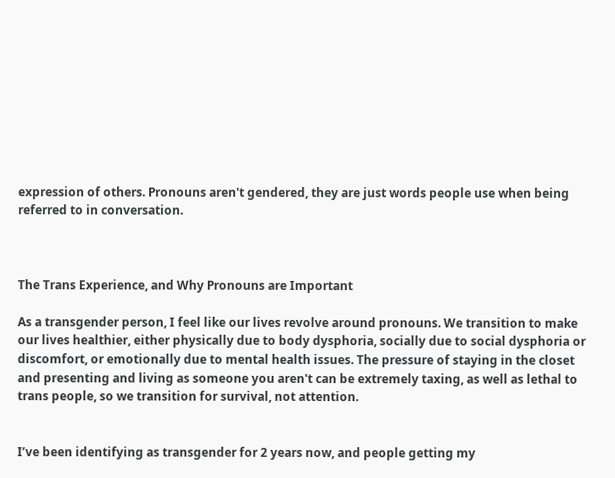expression of others. Pronouns aren't gendered, they are just words people use when being referred to in conversation.



The Trans Experience, and Why Pronouns are Important

As a transgender person, I feel like our lives revolve around pronouns. We transition to make our lives healthier, either physically due to body dysphoria, socially due to social dysphoria or discomfort, or emotionally due to mental health issues. The pressure of staying in the closet and presenting and living as someone you aren't can be extremely taxing, as well as lethal to trans people, so we transition for survival, not attention.


I’ve been identifying as transgender for 2 years now, and people getting my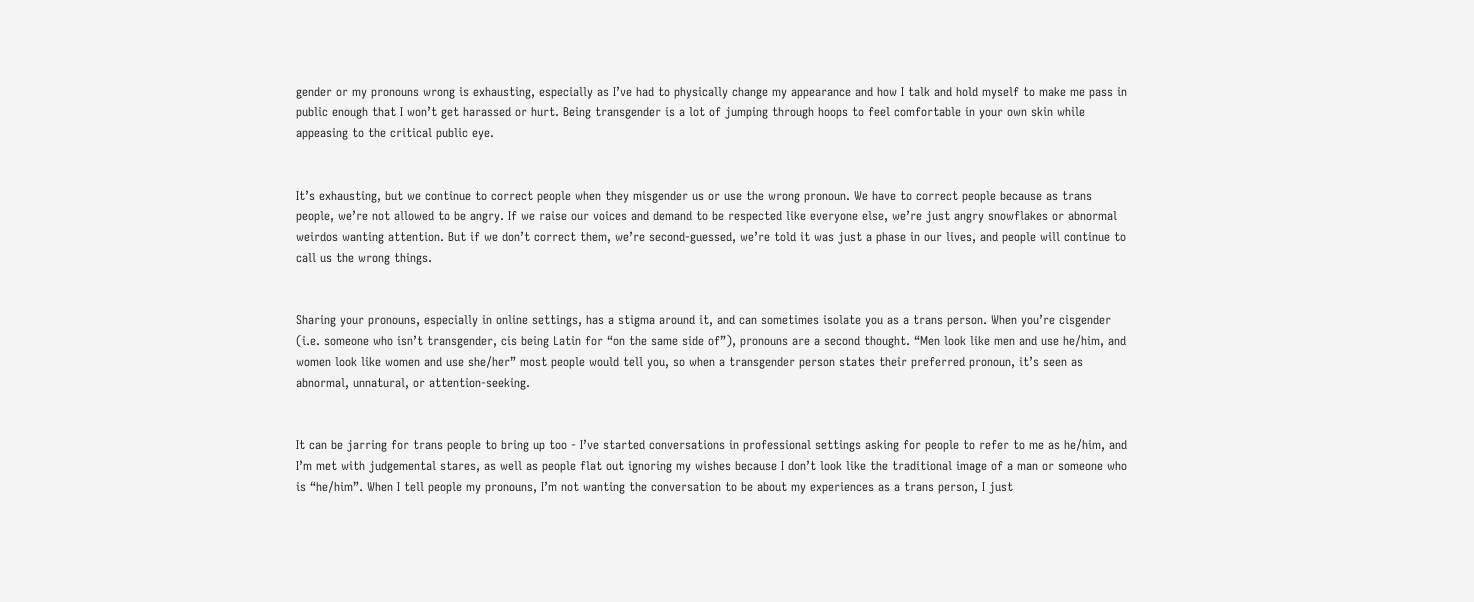gender or my pronouns wrong is exhausting, especially as I’ve had to physically change my appearance and how I talk and hold myself to make me pass in public enough that I won’t get harassed or hurt. Being transgender is a lot of jumping through hoops to feel comfortable in your own skin while appeasing to the critical public eye.


It’s exhausting, but we continue to correct people when they misgender us or use the wrong pronoun. We have to correct people because as trans people, we’re not allowed to be angry. If we raise our voices and demand to be respected like everyone else, we’re just angry snowflakes or abnormal weirdos wanting attention. But if we don’t correct them, we’re second-guessed, we’re told it was just a phase in our lives, and people will continue to call us the wrong things.


Sharing your pronouns, especially in online settings, has a stigma around it, and can sometimes isolate you as a trans person. When you’re cisgender (i.e. someone who isn’t transgender, cis being Latin for “on the same side of”), pronouns are a second thought. “Men look like men and use he/him, and women look like women and use she/her” most people would tell you, so when a transgender person states their preferred pronoun, it’s seen as abnormal, unnatural, or attention-seeking.


It can be jarring for trans people to bring up too - I’ve started conversations in professional settings asking for people to refer to me as he/him, and I’m met with judgemental stares, as well as people flat out ignoring my wishes because I don’t look like the traditional image of a man or someone who is “he/him”. When I tell people my pronouns, I’m not wanting the conversation to be about my experiences as a trans person, I just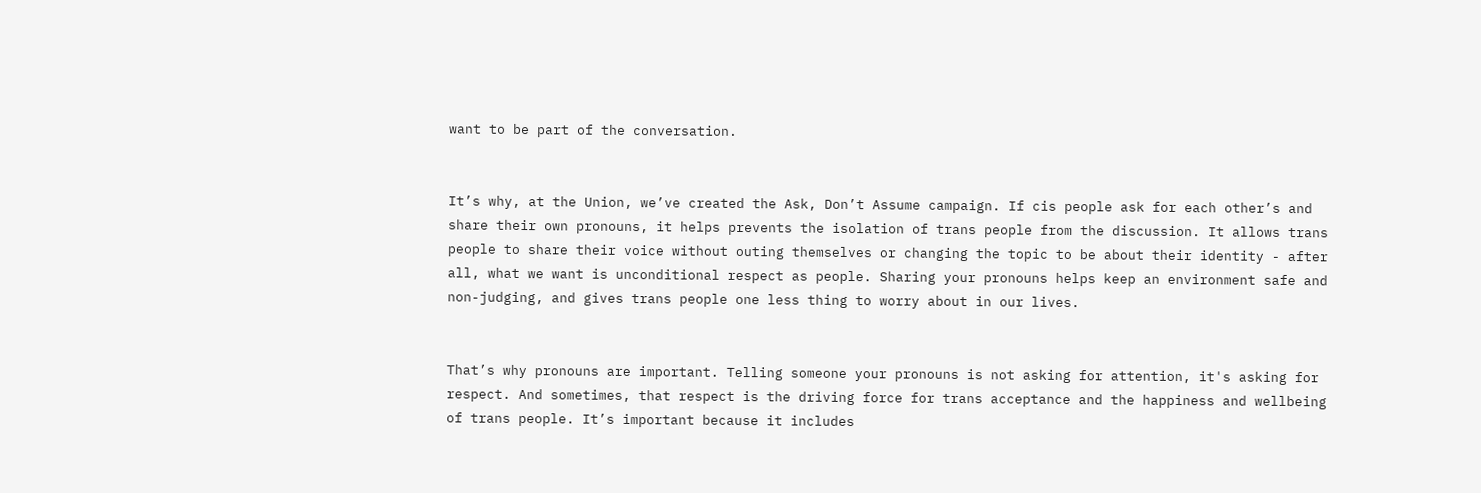want to be part of the conversation.


It’s why, at the Union, we’ve created the Ask, Don’t Assume campaign. If cis people ask for each other’s and share their own pronouns, it helps prevents the isolation of trans people from the discussion. It allows trans people to share their voice without outing themselves or changing the topic to be about their identity - after all, what we want is unconditional respect as people. Sharing your pronouns helps keep an environment safe and non-judging, and gives trans people one less thing to worry about in our lives.


That’s why pronouns are important. Telling someone your pronouns is not asking for attention, it's asking for respect. And sometimes, that respect is the driving force for trans acceptance and the happiness and wellbeing of trans people. It’s important because it includes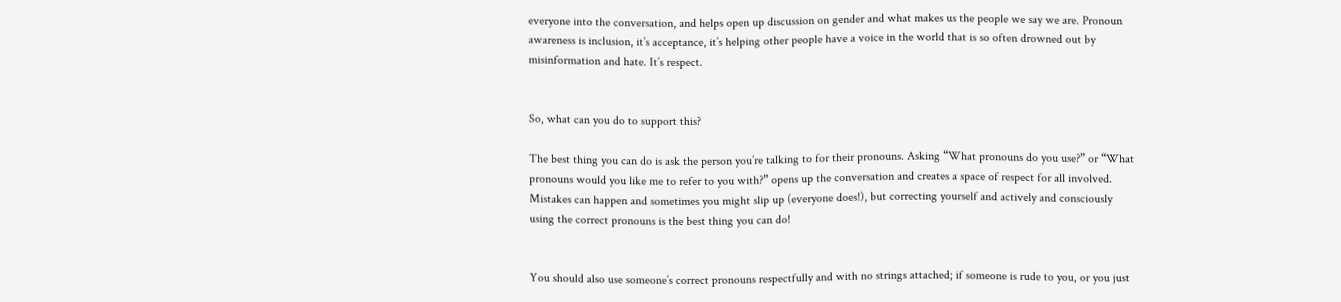everyone into the conversation, and helps open up discussion on gender and what makes us the people we say we are. Pronoun awareness is inclusion, it’s acceptance, it’s helping other people have a voice in the world that is so often drowned out by misinformation and hate. It’s respect.


So, what can you do to support this?

The best thing you can do is ask the person you’re talking to for their pronouns. Asking “What pronouns do you use?” or “What pronouns would you like me to refer to you with?” opens up the conversation and creates a space of respect for all involved. Mistakes can happen and sometimes you might slip up (everyone does!), but correcting yourself and actively and consciously using the correct pronouns is the best thing you can do!


You should also use someone’s correct pronouns respectfully and with no strings attached; if someone is rude to you, or you just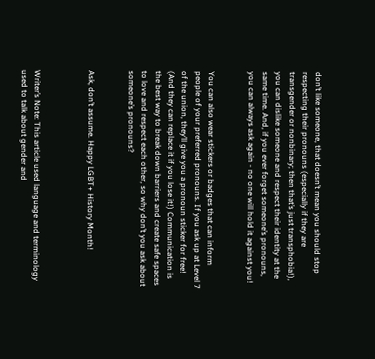don’t like someone, that doesn’t mean you should stop respecting their pronouns (especially if they are transgender or nonbinary; then that’s just transphobia!), you can dislike someone and respect their identity at the same time. And, if you ever forget someone’s pronouns, you can always ask again - no one will hold it against you!


You can also wear stickers or badges that can inform people of your preferred pronouns. If you ask up at Level 7 of the union, they’ll give you a pronoun sticker for free! (And they can replace it if you lose it!) Communication is the best way to break down barriers and create safe spaces to love and respect each other, so why don’t you ask about someone’s pronouns?


Ask, don’t assume. Happy LGBT+ History Month!



Writer’s Note: This article used language and terminology used to talk about gender and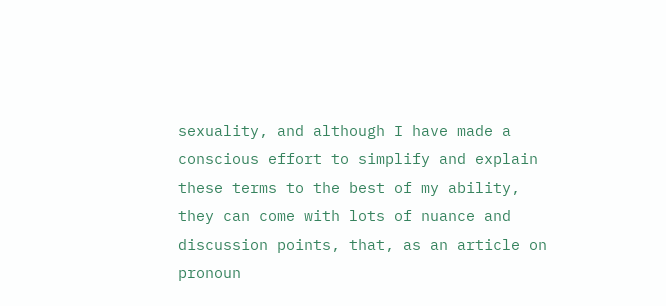sexuality, and although I have made a conscious effort to simplify and explain these terms to the best of my ability, they can come with lots of nuance and discussion points, that, as an article on pronoun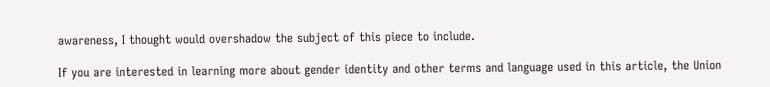awareness, I thought would overshadow the subject of this piece to include.

If you are interested in learning more about gender identity and other terms and language used in this article, the Union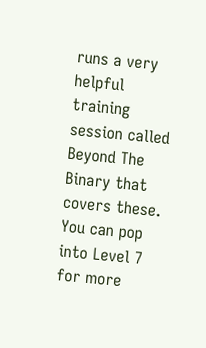runs a very helpful training session called Beyond The Binary that covers these. You can pop into Level 7 for more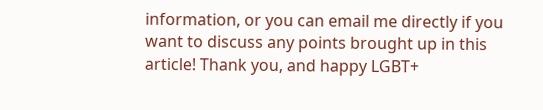information, or you can email me directly if you want to discuss any points brought up in this article! Thank you, and happy LGBT+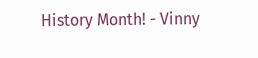History Month! - Vinny